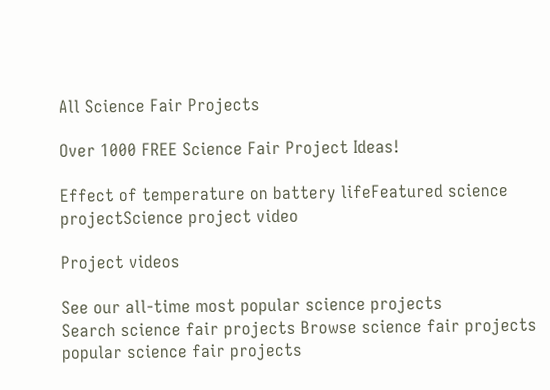All Science Fair Projects

Over 1000 FREE Science Fair Project Ideas!

Effect of temperature on battery lifeFeatured science projectScience project video

Project videos

See our all-time most popular science projects
Search science fair projects Browse science fair projects
popular science fair projects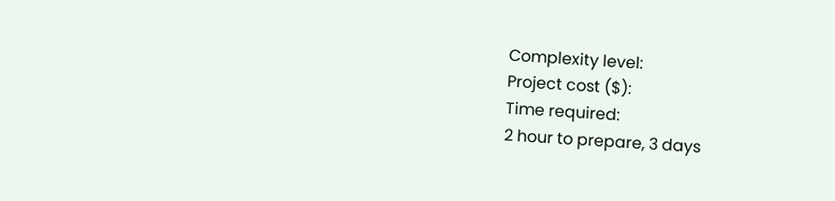Complexity level:
Project cost ($):
Time required:
2 hour to prepare, 3 days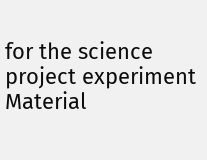for the science project experiment
Material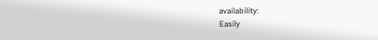availability:
Easily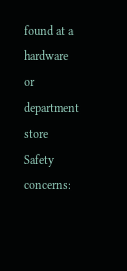found at a hardware or department store
Safety concerns: